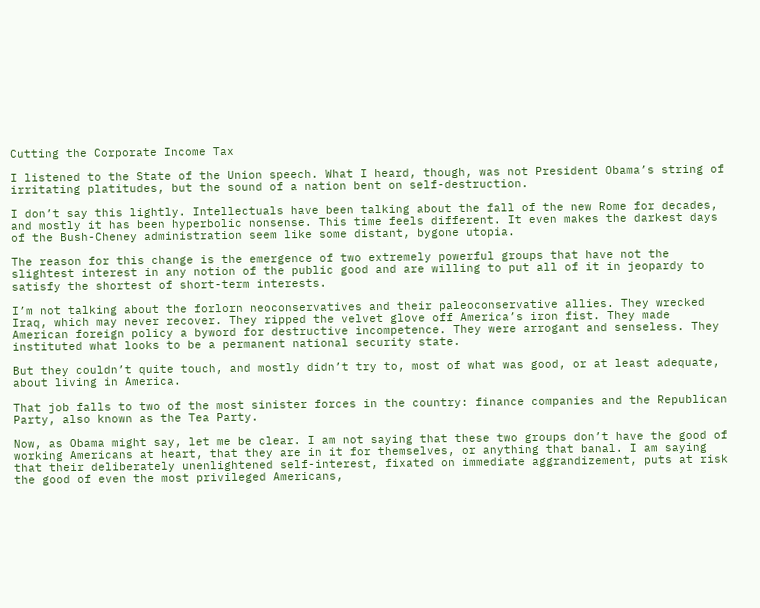Cutting the Corporate Income Tax

I listened to the State of the Union speech. What I heard, though, was not President Obama’s string of irritating platitudes, but the sound of a nation bent on self-destruction.

I don’t say this lightly. Intellectuals have been talking about the fall of the new Rome for decades, and mostly it has been hyperbolic nonsense. This time feels different. It even makes the darkest days of the Bush-Cheney administration seem like some distant, bygone utopia.

The reason for this change is the emergence of two extremely powerful groups that have not the slightest interest in any notion of the public good and are willing to put all of it in jeopardy to satisfy the shortest of short-term interests.

I’m not talking about the forlorn neoconservatives and their paleoconservative allies. They wrecked Iraq, which may never recover. They ripped the velvet glove off America’s iron fist. They made American foreign policy a byword for destructive incompetence. They were arrogant and senseless. They instituted what looks to be a permanent national security state.

But they couldn’t quite touch, and mostly didn’t try to, most of what was good, or at least adequate, about living in America.

That job falls to two of the most sinister forces in the country: finance companies and the Republican Party, also known as the Tea Party.

Now, as Obama might say, let me be clear. I am not saying that these two groups don’t have the good of working Americans at heart, that they are in it for themselves, or anything that banal. I am saying that their deliberately unenlightened self-interest, fixated on immediate aggrandizement, puts at risk the good of even the most privileged Americans,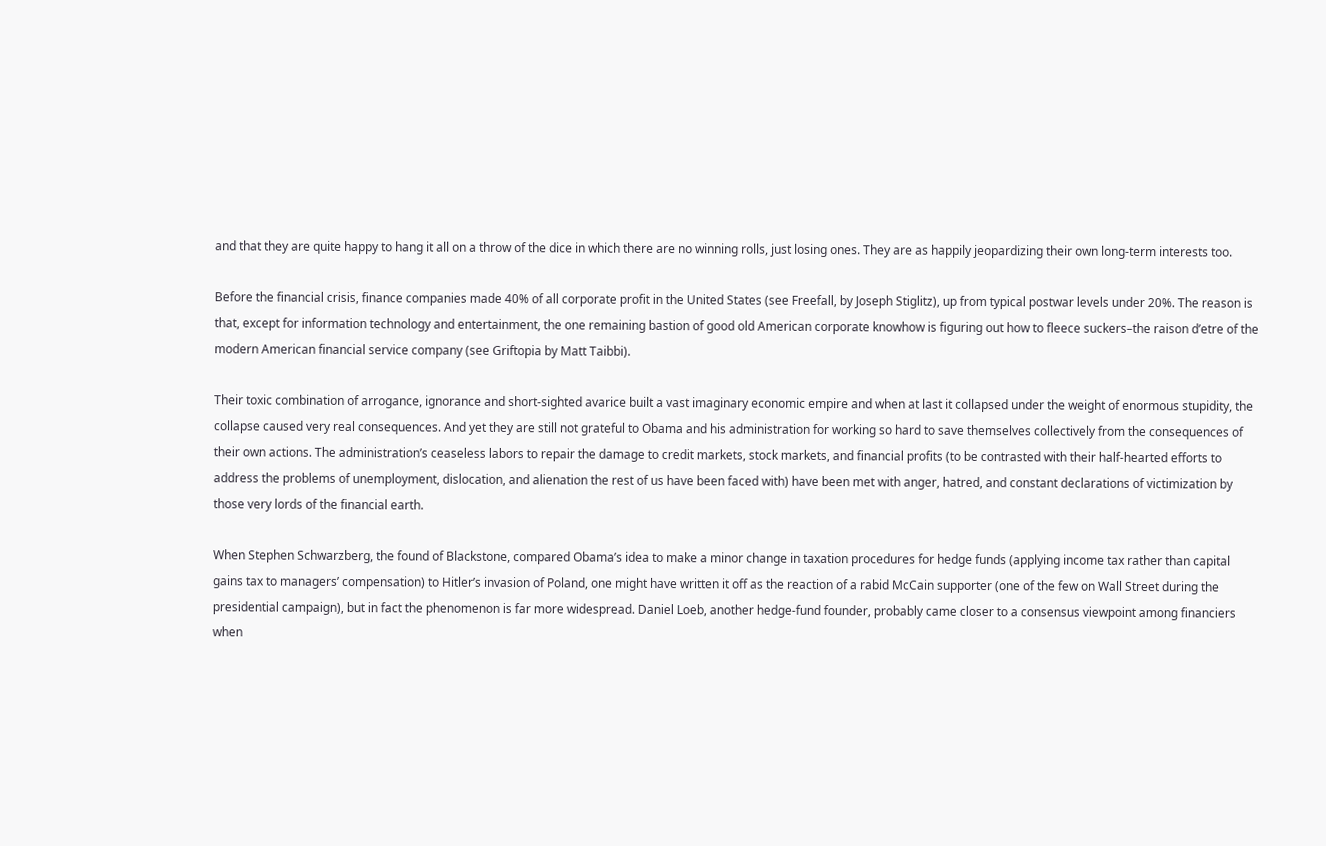and that they are quite happy to hang it all on a throw of the dice in which there are no winning rolls, just losing ones. They are as happily jeopardizing their own long-term interests too.

Before the financial crisis, finance companies made 40% of all corporate profit in the United States (see Freefall, by Joseph Stiglitz), up from typical postwar levels under 20%. The reason is that, except for information technology and entertainment, the one remaining bastion of good old American corporate knowhow is figuring out how to fleece suckers–the raison d’etre of the modern American financial service company (see Griftopia by Matt Taibbi).

Their toxic combination of arrogance, ignorance and short-sighted avarice built a vast imaginary economic empire and when at last it collapsed under the weight of enormous stupidity, the collapse caused very real consequences. And yet they are still not grateful to Obama and his administration for working so hard to save themselves collectively from the consequences of their own actions. The administration’s ceaseless labors to repair the damage to credit markets, stock markets, and financial profits (to be contrasted with their half-hearted efforts to address the problems of unemployment, dislocation, and alienation the rest of us have been faced with) have been met with anger, hatred, and constant declarations of victimization by those very lords of the financial earth.

When Stephen Schwarzberg, the found of Blackstone, compared Obama’s idea to make a minor change in taxation procedures for hedge funds (applying income tax rather than capital gains tax to managers’ compensation) to Hitler’s invasion of Poland, one might have written it off as the reaction of a rabid McCain supporter (one of the few on Wall Street during the presidential campaign), but in fact the phenomenon is far more widespread. Daniel Loeb, another hedge-fund founder, probably came closer to a consensus viewpoint among financiers when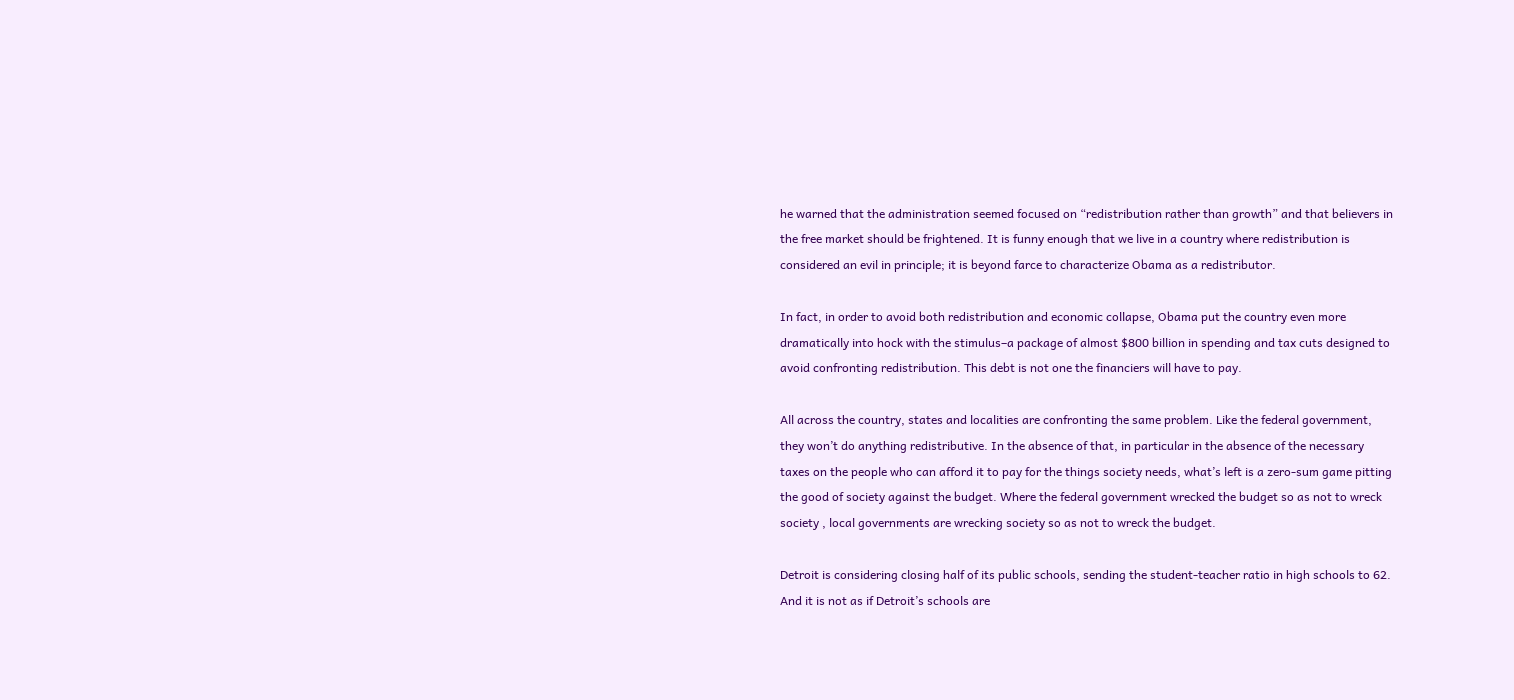he warned that the administration seemed focused on “redistribution rather than growth” and that believers in the free market should be frightened. It is funny enough that we live in a country where redistribution is considered an evil in principle; it is beyond farce to characterize Obama as a redistributor.

In fact, in order to avoid both redistribution and economic collapse, Obama put the country even more dramatically into hock with the stimulus–a package of almost $800 billion in spending and tax cuts designed to avoid confronting redistribution. This debt is not one the financiers will have to pay.

All across the country, states and localities are confronting the same problem. Like the federal government, they won’t do anything redistributive. In the absence of that, in particular in the absence of the necessary taxes on the people who can afford it to pay for the things society needs, what’s left is a zero-sum game pitting the good of society against the budget. Where the federal government wrecked the budget so as not to wreck society , local governments are wrecking society so as not to wreck the budget.

Detroit is considering closing half of its public schools, sending the student-teacher ratio in high schools to 62. And it is not as if Detroit’s schools are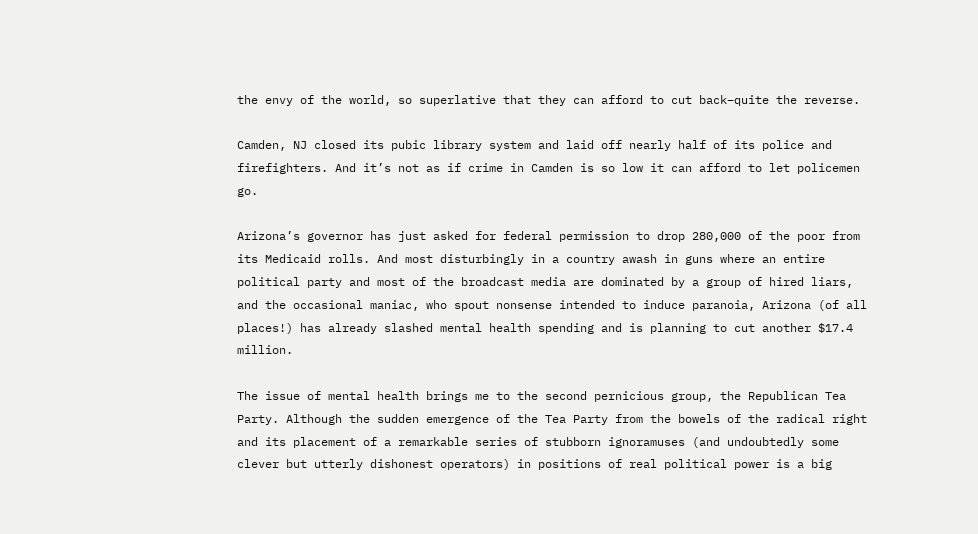the envy of the world, so superlative that they can afford to cut back–quite the reverse.

Camden, NJ closed its pubic library system and laid off nearly half of its police and firefighters. And it’s not as if crime in Camden is so low it can afford to let policemen go.

Arizona’s governor has just asked for federal permission to drop 280,000 of the poor from its Medicaid rolls. And most disturbingly in a country awash in guns where an entire political party and most of the broadcast media are dominated by a group of hired liars, and the occasional maniac, who spout nonsense intended to induce paranoia, Arizona (of all places!) has already slashed mental health spending and is planning to cut another $17.4 million.

The issue of mental health brings me to the second pernicious group, the Republican Tea Party. Although the sudden emergence of the Tea Party from the bowels of the radical right and its placement of a remarkable series of stubborn ignoramuses (and undoubtedly some clever but utterly dishonest operators) in positions of real political power is a big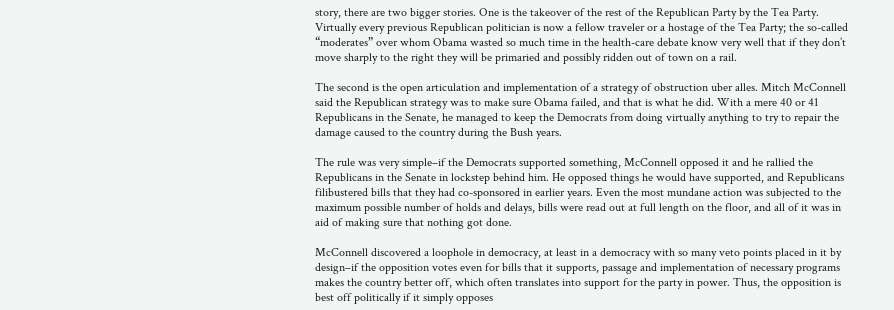story, there are two bigger stories. One is the takeover of the rest of the Republican Party by the Tea Party. Virtually every previous Republican politician is now a fellow traveler or a hostage of the Tea Party; the so-called “moderates” over whom Obama wasted so much time in the health-care debate know very well that if they don’t move sharply to the right they will be primaried and possibly ridden out of town on a rail.

The second is the open articulation and implementation of a strategy of obstruction uber alles. Mitch McConnell said the Republican strategy was to make sure Obama failed, and that is what he did. With a mere 40 or 41 Republicans in the Senate, he managed to keep the Democrats from doing virtually anything to try to repair the damage caused to the country during the Bush years.

The rule was very simple–if the Democrats supported something, McConnell opposed it and he rallied the Republicans in the Senate in lockstep behind him. He opposed things he would have supported, and Republicans filibustered bills that they had co-sponsored in earlier years. Even the most mundane action was subjected to the maximum possible number of holds and delays, bills were read out at full length on the floor, and all of it was in aid of making sure that nothing got done.

McConnell discovered a loophole in democracy, at least in a democracy with so many veto points placed in it by design–if the opposition votes even for bills that it supports, passage and implementation of necessary programs makes the country better off, which often translates into support for the party in power. Thus, the opposition is best off politically if it simply opposes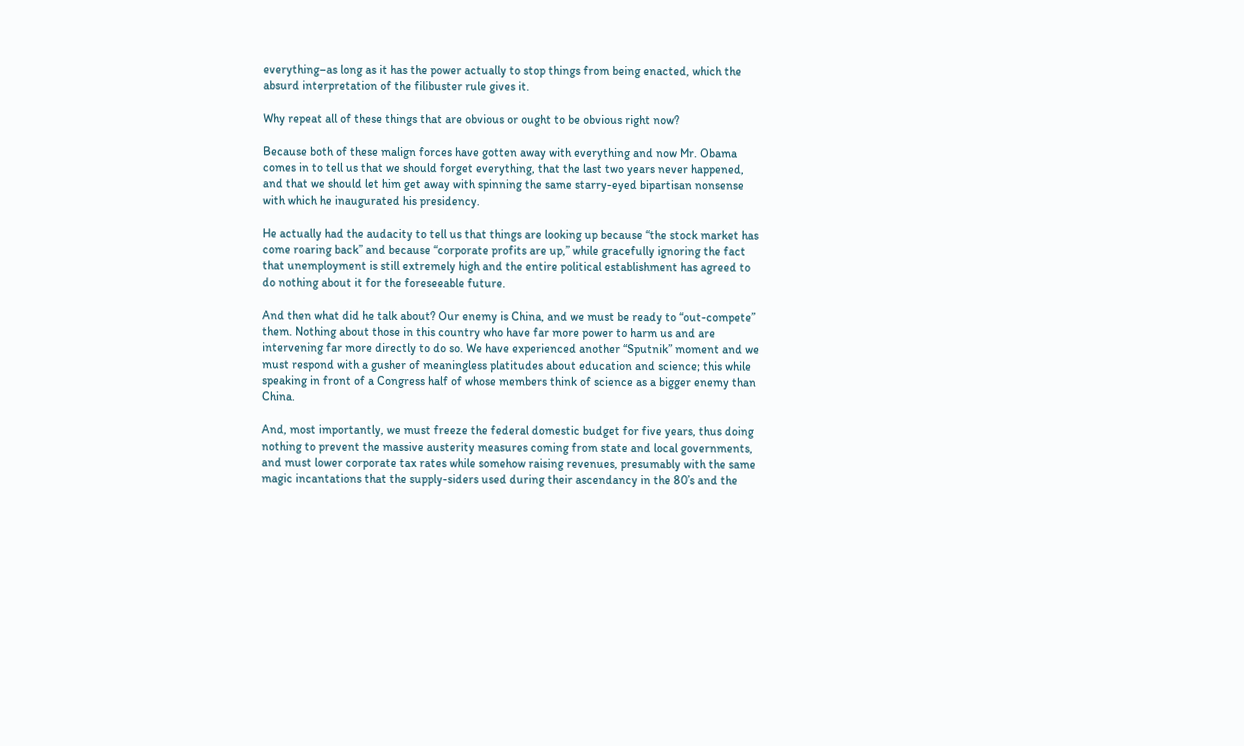everything–as long as it has the power actually to stop things from being enacted, which the absurd interpretation of the filibuster rule gives it.

Why repeat all of these things that are obvious or ought to be obvious right now?

Because both of these malign forces have gotten away with everything and now Mr. Obama comes in to tell us that we should forget everything, that the last two years never happened, and that we should let him get away with spinning the same starry-eyed bipartisan nonsense with which he inaugurated his presidency.

He actually had the audacity to tell us that things are looking up because “the stock market has come roaring back” and because “corporate profits are up,” while gracefully ignoring the fact that unemployment is still extremely high and the entire political establishment has agreed to do nothing about it for the foreseeable future.

And then what did he talk about? Our enemy is China, and we must be ready to “out-compete” them. Nothing about those in this country who have far more power to harm us and are intervening far more directly to do so. We have experienced another “Sputnik” moment and we must respond with a gusher of meaningless platitudes about education and science; this while speaking in front of a Congress half of whose members think of science as a bigger enemy than China.

And, most importantly, we must freeze the federal domestic budget for five years, thus doing nothing to prevent the massive austerity measures coming from state and local governments, and must lower corporate tax rates while somehow raising revenues, presumably with the same magic incantations that the supply-siders used during their ascendancy in the 80’s and the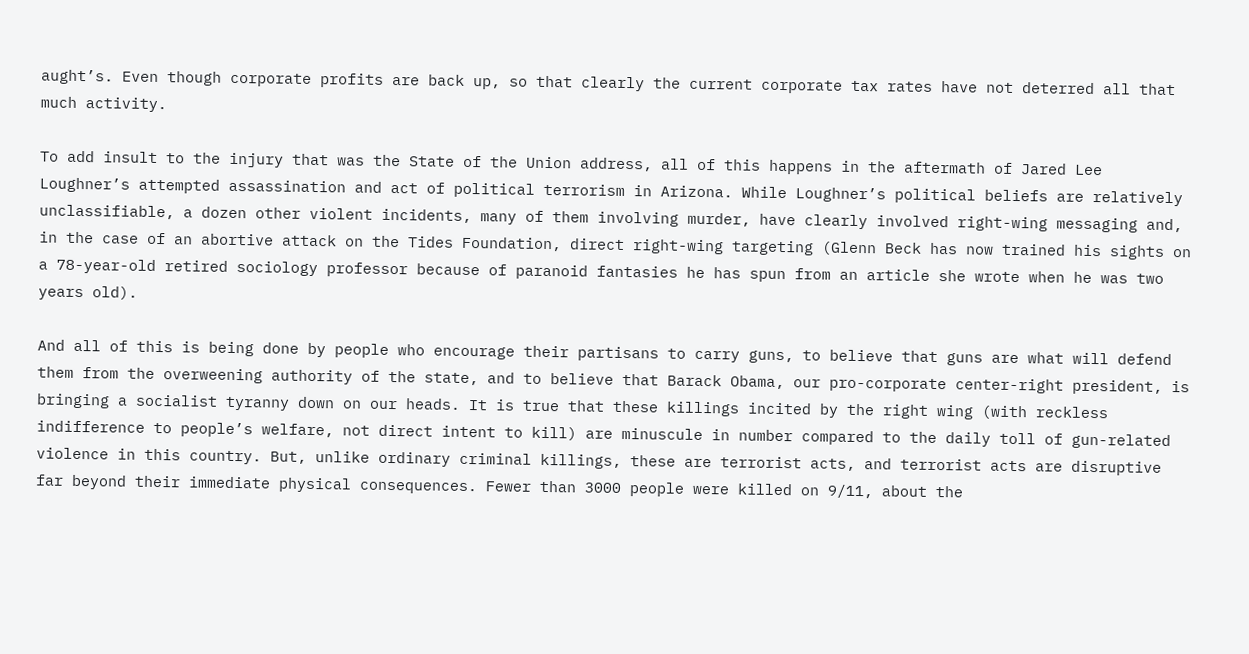aught’s. Even though corporate profits are back up, so that clearly the current corporate tax rates have not deterred all that much activity.

To add insult to the injury that was the State of the Union address, all of this happens in the aftermath of Jared Lee Loughner’s attempted assassination and act of political terrorism in Arizona. While Loughner’s political beliefs are relatively unclassifiable, a dozen other violent incidents, many of them involving murder, have clearly involved right-wing messaging and, in the case of an abortive attack on the Tides Foundation, direct right-wing targeting (Glenn Beck has now trained his sights on a 78-year-old retired sociology professor because of paranoid fantasies he has spun from an article she wrote when he was two years old).

And all of this is being done by people who encourage their partisans to carry guns, to believe that guns are what will defend them from the overweening authority of the state, and to believe that Barack Obama, our pro-corporate center-right president, is bringing a socialist tyranny down on our heads. It is true that these killings incited by the right wing (with reckless indifference to people’s welfare, not direct intent to kill) are minuscule in number compared to the daily toll of gun-related violence in this country. But, unlike ordinary criminal killings, these are terrorist acts, and terrorist acts are disruptive far beyond their immediate physical consequences. Fewer than 3000 people were killed on 9/11, about the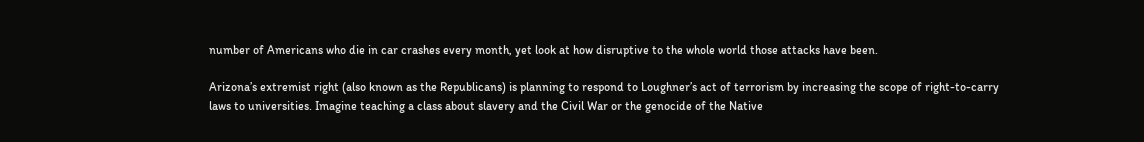number of Americans who die in car crashes every month, yet look at how disruptive to the whole world those attacks have been.

Arizona’s extremist right (also known as the Republicans) is planning to respond to Loughner’s act of terrorism by increasing the scope of right-to-carry laws to universities. Imagine teaching a class about slavery and the Civil War or the genocide of the Native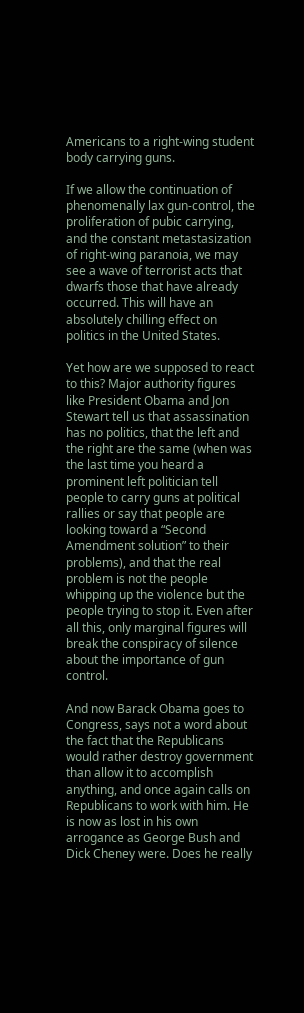Americans to a right-wing student body carrying guns.

If we allow the continuation of phenomenally lax gun-control, the proliferation of pubic carrying, and the constant metastasization of right-wing paranoia, we may see a wave of terrorist acts that dwarfs those that have already occurred. This will have an absolutely chilling effect on politics in the United States.

Yet how are we supposed to react to this? Major authority figures like President Obama and Jon Stewart tell us that assassination has no politics, that the left and the right are the same (when was the last time you heard a prominent left politician tell people to carry guns at political rallies or say that people are looking toward a “Second Amendment solution” to their problems), and that the real problem is not the people whipping up the violence but the people trying to stop it. Even after all this, only marginal figures will break the conspiracy of silence about the importance of gun control.

And now Barack Obama goes to Congress, says not a word about the fact that the Republicans would rather destroy government than allow it to accomplish anything, and once again calls on Republicans to work with him. He is now as lost in his own arrogance as George Bush and Dick Cheney were. Does he really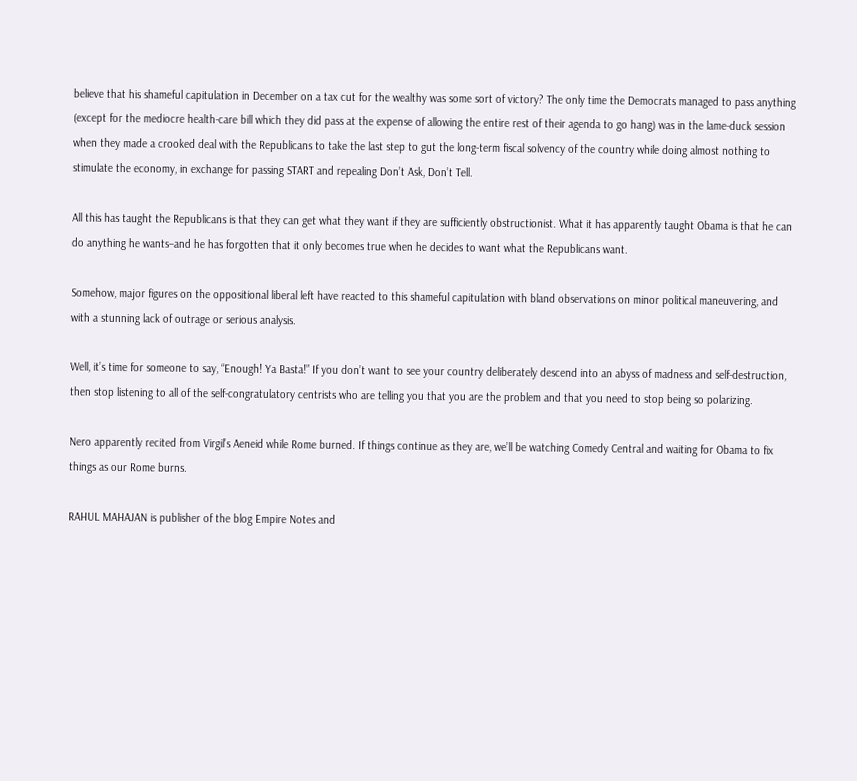believe that his shameful capitulation in December on a tax cut for the wealthy was some sort of victory? The only time the Democrats managed to pass anything (except for the mediocre health-care bill which they did pass at the expense of allowing the entire rest of their agenda to go hang) was in the lame-duck session when they made a crooked deal with the Republicans to take the last step to gut the long-term fiscal solvency of the country while doing almost nothing to stimulate the economy, in exchange for passing START and repealing Don’t Ask, Don’t Tell.

All this has taught the Republicans is that they can get what they want if they are sufficiently obstructionist. What it has apparently taught Obama is that he can do anything he wants–and he has forgotten that it only becomes true when he decides to want what the Republicans want.

Somehow, major figures on the oppositional liberal left have reacted to this shameful capitulation with bland observations on minor political maneuvering, and with a stunning lack of outrage or serious analysis.

Well, it’s time for someone to say, “Enough! Ya Basta!” If you don’t want to see your country deliberately descend into an abyss of madness and self-destruction, then stop listening to all of the self-congratulatory centrists who are telling you that you are the problem and that you need to stop being so polarizing.

Nero apparently recited from Virgil’s Aeneid while Rome burned. If things continue as they are, we’ll be watching Comedy Central and waiting for Obama to fix things as our Rome burns.

RAHUL MAHAJAN is publisher of the blog Empire Notes and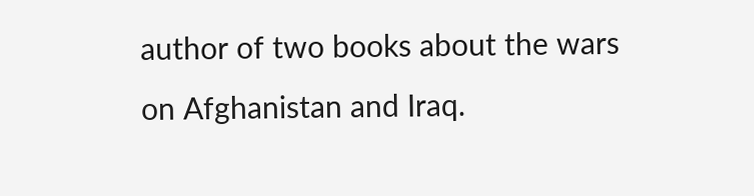author of two books about the wars on Afghanistan and Iraq.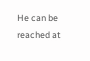He can be reached at